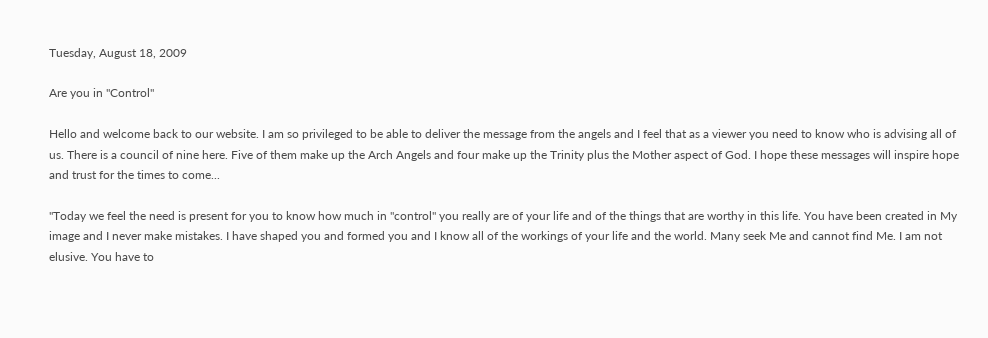Tuesday, August 18, 2009

Are you in "Control"

Hello and welcome back to our website. I am so privileged to be able to deliver the message from the angels and I feel that as a viewer you need to know who is advising all of us. There is a council of nine here. Five of them make up the Arch Angels and four make up the Trinity plus the Mother aspect of God. I hope these messages will inspire hope and trust for the times to come...

"Today we feel the need is present for you to know how much in "control" you really are of your life and of the things that are worthy in this life. You have been created in My image and I never make mistakes. I have shaped you and formed you and I know all of the workings of your life and the world. Many seek Me and cannot find Me. I am not elusive. You have to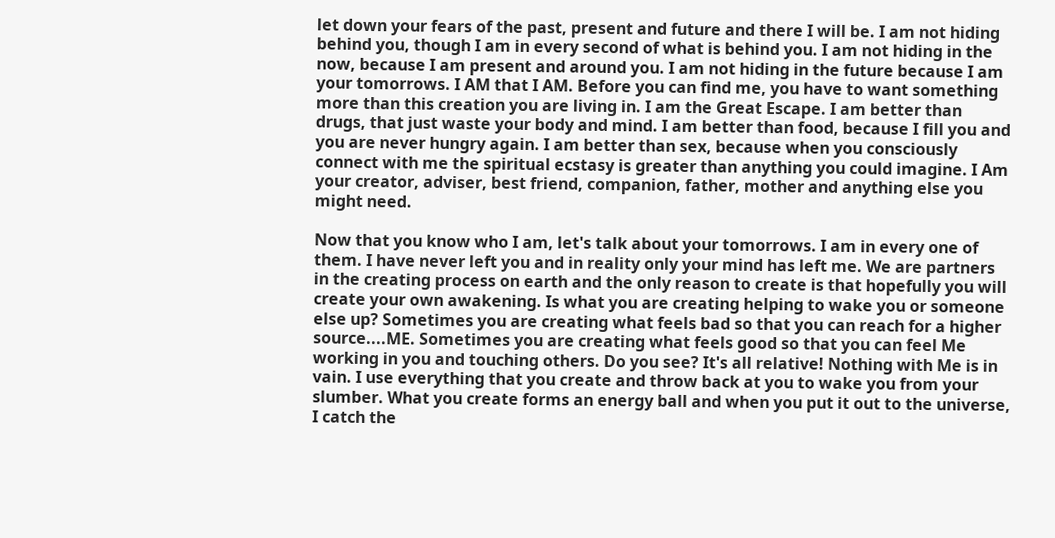let down your fears of the past, present and future and there I will be. I am not hiding behind you, though I am in every second of what is behind you. I am not hiding in the now, because I am present and around you. I am not hiding in the future because I am your tomorrows. I AM that I AM. Before you can find me, you have to want something more than this creation you are living in. I am the Great Escape. I am better than drugs, that just waste your body and mind. I am better than food, because I fill you and you are never hungry again. I am better than sex, because when you consciously connect with me the spiritual ecstasy is greater than anything you could imagine. I Am your creator, adviser, best friend, companion, father, mother and anything else you might need.

Now that you know who I am, let's talk about your tomorrows. I am in every one of them. I have never left you and in reality only your mind has left me. We are partners in the creating process on earth and the only reason to create is that hopefully you will create your own awakening. Is what you are creating helping to wake you or someone else up? Sometimes you are creating what feels bad so that you can reach for a higher source....ME. Sometimes you are creating what feels good so that you can feel Me working in you and touching others. Do you see? It's all relative! Nothing with Me is in vain. I use everything that you create and throw back at you to wake you from your slumber. What you create forms an energy ball and when you put it out to the universe, I catch the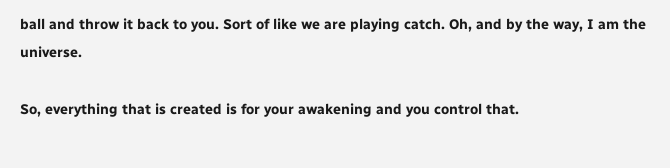ball and throw it back to you. Sort of like we are playing catch. Oh, and by the way, I am the universe.

So, everything that is created is for your awakening and you control that.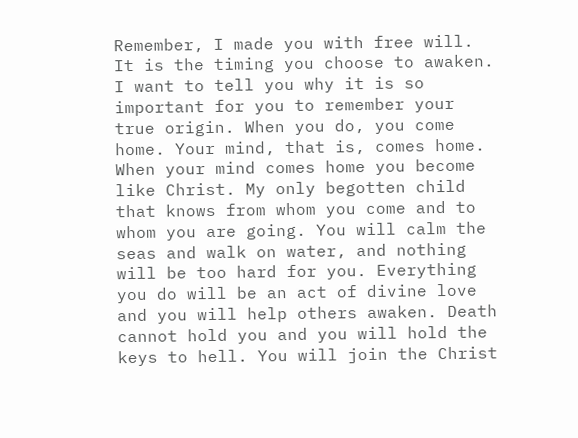Remember, I made you with free will. It is the timing you choose to awaken. I want to tell you why it is so important for you to remember your true origin. When you do, you come home. Your mind, that is, comes home. When your mind comes home you become like Christ. My only begotten child that knows from whom you come and to whom you are going. You will calm the seas and walk on water, and nothing will be too hard for you. Everything you do will be an act of divine love and you will help others awaken. Death cannot hold you and you will hold the keys to hell. You will join the Christ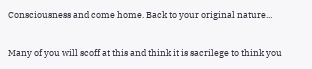Consciousness and come home. Back to your original nature...

Many of you will scoff at this and think it is sacrilege to think you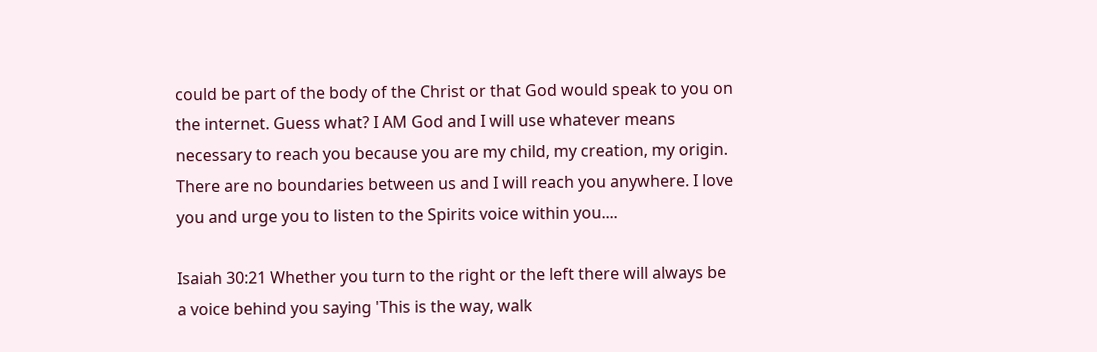could be part of the body of the Christ or that God would speak to you on the internet. Guess what? I AM God and I will use whatever means necessary to reach you because you are my child, my creation, my origin. There are no boundaries between us and I will reach you anywhere. I love you and urge you to listen to the Spirits voice within you....

Isaiah 30:21 Whether you turn to the right or the left there will always be a voice behind you saying 'This is the way, walk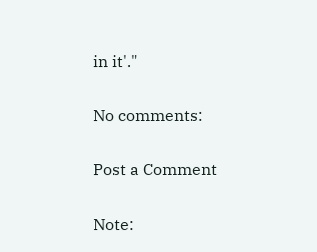in it'."

No comments:

Post a Comment

Note: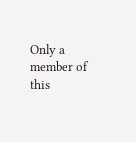Only a member of this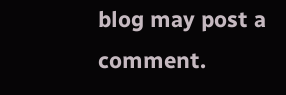blog may post a comment.